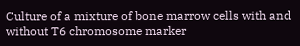Culture of a mixture of bone marrow cells with and without T6 chromosome marker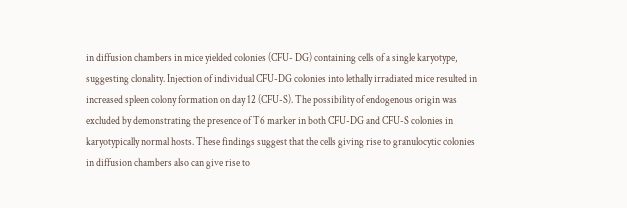in diffusion chambers in mice yielded colonies (CFU- DG) containing cells of a single karyotype, suggesting clonality. Injection of individual CFU-DG colonies into lethally irradiated mice resulted in increased spleen colony formation on day 12 (CFU-S). The possibility of endogenous origin was excluded by demonstrating the presence of T6 marker in both CFU-DG and CFU-S colonies in karyotypically normal hosts. These findings suggest that the cells giving rise to granulocytic colonies in diffusion chambers also can give rise to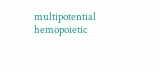multipotential hemopoietic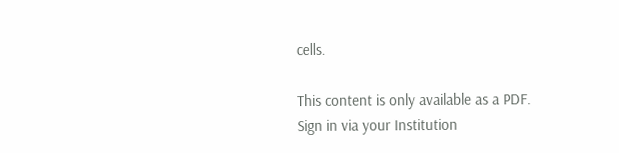cells.

This content is only available as a PDF.
Sign in via your Institution